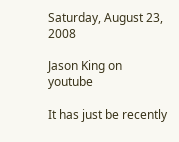Saturday, August 23, 2008

Jason King on youtube

It has just be recently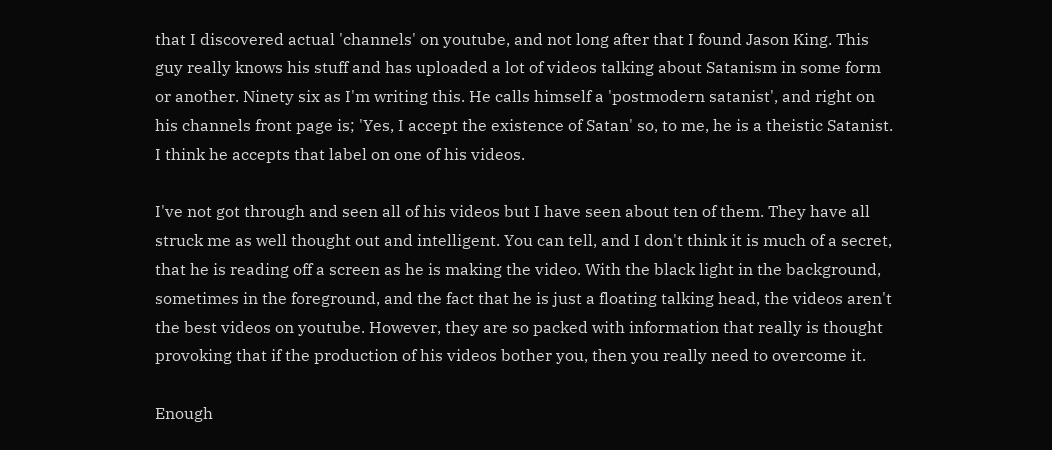that I discovered actual 'channels' on youtube, and not long after that I found Jason King. This guy really knows his stuff and has uploaded a lot of videos talking about Satanism in some form or another. Ninety six as I'm writing this. He calls himself a 'postmodern satanist', and right on his channels front page is; 'Yes, I accept the existence of Satan' so, to me, he is a theistic Satanist. I think he accepts that label on one of his videos.

I've not got through and seen all of his videos but I have seen about ten of them. They have all struck me as well thought out and intelligent. You can tell, and I don't think it is much of a secret, that he is reading off a screen as he is making the video. With the black light in the background, sometimes in the foreground, and the fact that he is just a floating talking head, the videos aren't the best videos on youtube. However, they are so packed with information that really is thought provoking that if the production of his videos bother you, then you really need to overcome it.

Enough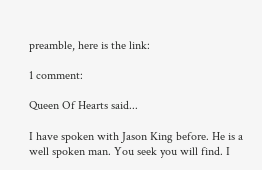preamble, here is the link:

1 comment:

Queen Of Hearts said...

I have spoken with Jason King before. He is a well spoken man. You seek you will find. I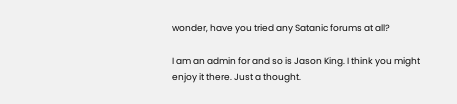wonder, have you tried any Satanic forums at all?

I am an admin for and so is Jason King. I think you might enjoy it there. Just a thought.